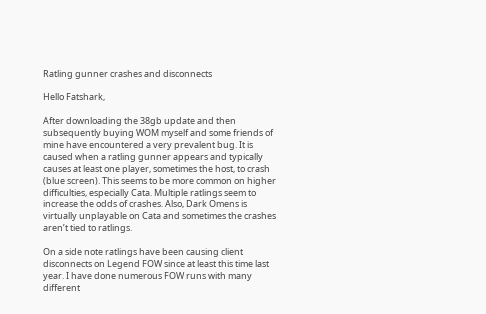Ratling gunner crashes and disconnects

Hello Fatshark,

After downloading the 38gb update and then subsequently buying WOM myself and some friends of mine have encountered a very prevalent bug. It is caused when a ratling gunner appears and typically causes at least one player, sometimes the host, to crash (blue screen). This seems to be more common on higher difficulties, especially Cata. Multiple ratlings seem to increase the odds of crashes. Also, Dark Omens is virtually unplayable on Cata and sometimes the crashes aren’t tied to ratlings.

On a side note ratlings have been causing client disconnects on Legend FOW since at least this time last year. I have done numerous FOW runs with many different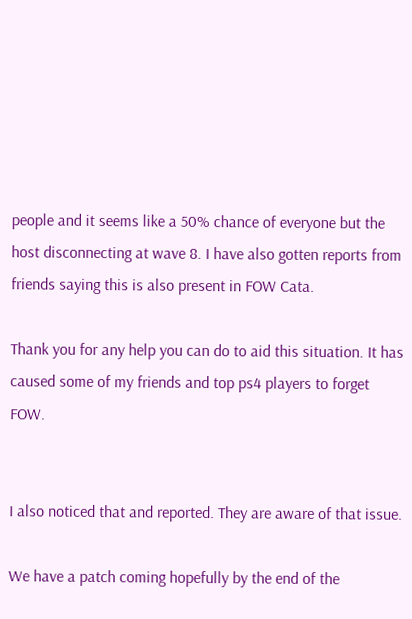people and it seems like a 50% chance of everyone but the host disconnecting at wave 8. I have also gotten reports from friends saying this is also present in FOW Cata.

Thank you for any help you can do to aid this situation. It has caused some of my friends and top ps4 players to forget FOW.


I also noticed that and reported. They are aware of that issue.

We have a patch coming hopefully by the end of the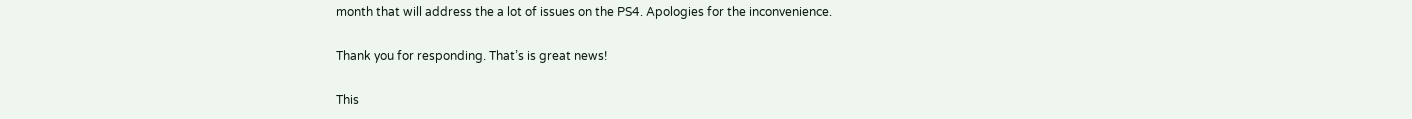month that will address the a lot of issues on the PS4. Apologies for the inconvenience.

Thank you for responding. That’s is great news!

This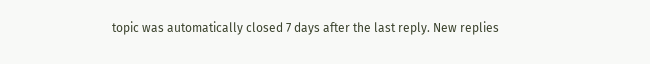topic was automatically closed 7 days after the last reply. New replies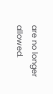are no longer allowed.